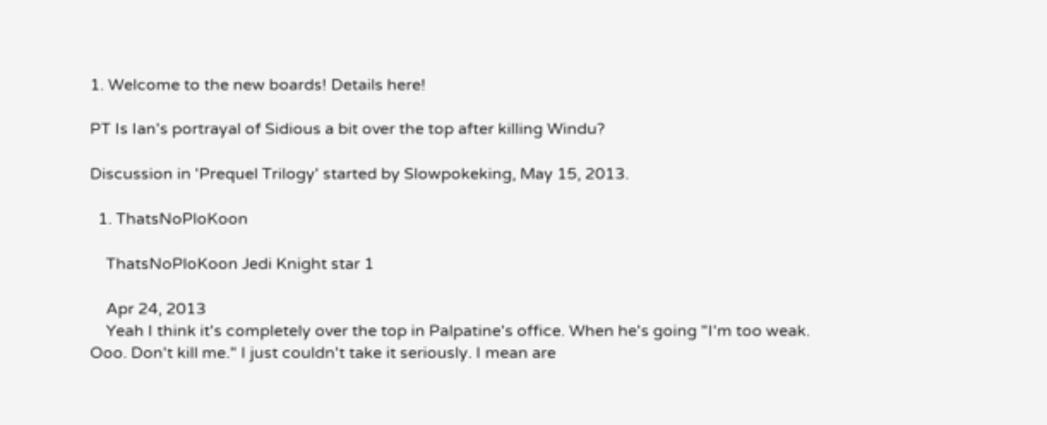1. Welcome to the new boards! Details here!

PT Is Ian's portrayal of Sidious a bit over the top after killing Windu?

Discussion in 'Prequel Trilogy' started by Slowpokeking, May 15, 2013.

  1. ThatsNoPloKoon

    ThatsNoPloKoon Jedi Knight star 1

    Apr 24, 2013
    Yeah I think it's completely over the top in Palpatine's office. When he's going "I'm too weak. Ooo. Don't kill me." I just couldn't take it seriously. I mean are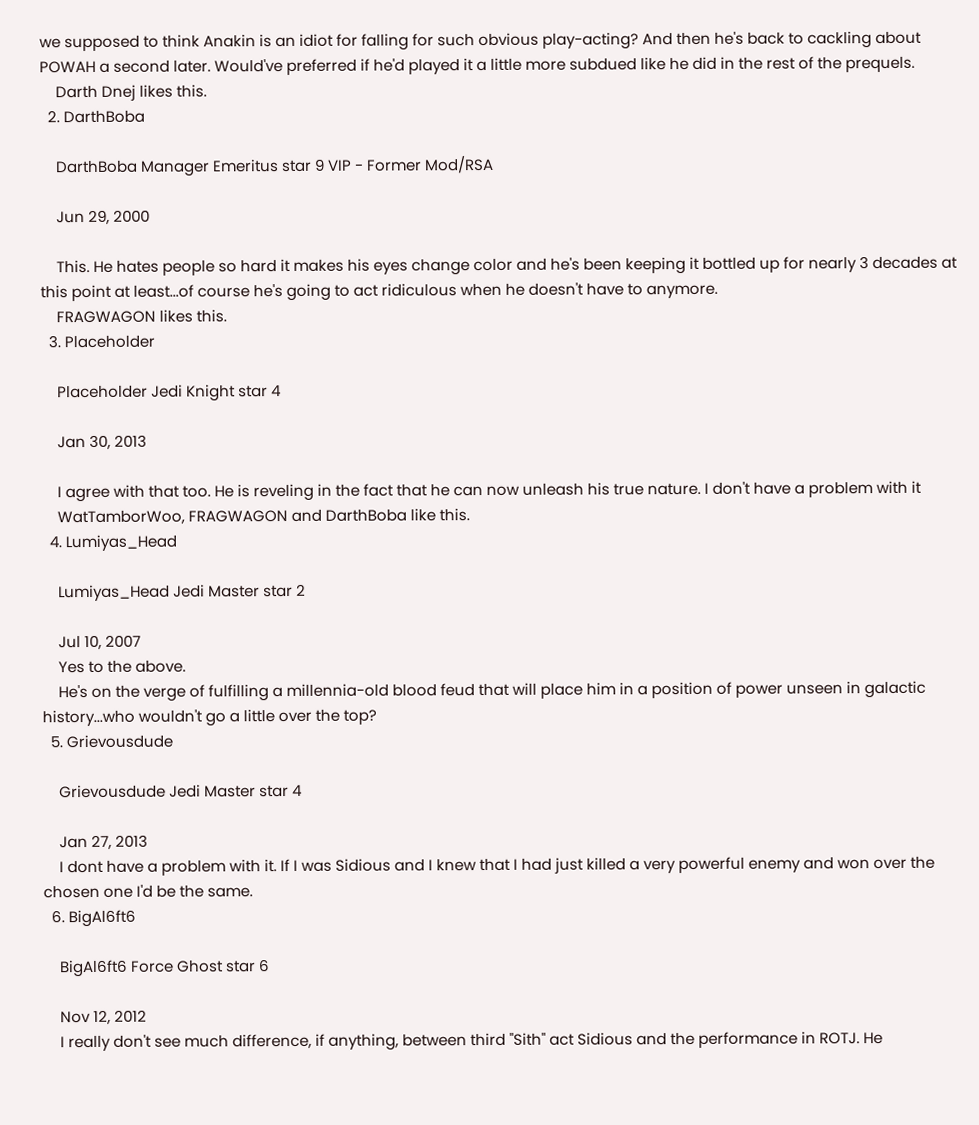we supposed to think Anakin is an idiot for falling for such obvious play-acting? And then he's back to cackling about POWAH a second later. Would've preferred if he'd played it a little more subdued like he did in the rest of the prequels.
    Darth Dnej likes this.
  2. DarthBoba

    DarthBoba Manager Emeritus star 9 VIP - Former Mod/RSA

    Jun 29, 2000

    This. He hates people so hard it makes his eyes change color and he's been keeping it bottled up for nearly 3 decades at this point at least...of course he's going to act ridiculous when he doesn't have to anymore.
    FRAGWAGON likes this.
  3. Placeholder

    Placeholder Jedi Knight star 4

    Jan 30, 2013

    I agree with that too. He is reveling in the fact that he can now unleash his true nature. I don't have a problem with it
    WatTamborWoo, FRAGWAGON and DarthBoba like this.
  4. Lumiyas_Head

    Lumiyas_Head Jedi Master star 2

    Jul 10, 2007
    Yes to the above.
    He's on the verge of fulfilling a millennia-old blood feud that will place him in a position of power unseen in galactic history...who wouldn't go a little over the top?
  5. Grievousdude

    Grievousdude Jedi Master star 4

    Jan 27, 2013
    I dont have a problem with it. If I was Sidious and I knew that I had just killed a very powerful enemy and won over the chosen one I'd be the same.
  6. BigAl6ft6

    BigAl6ft6 Force Ghost star 6

    Nov 12, 2012
    I really don't see much difference, if anything, between third "Sith" act Sidious and the performance in ROTJ. He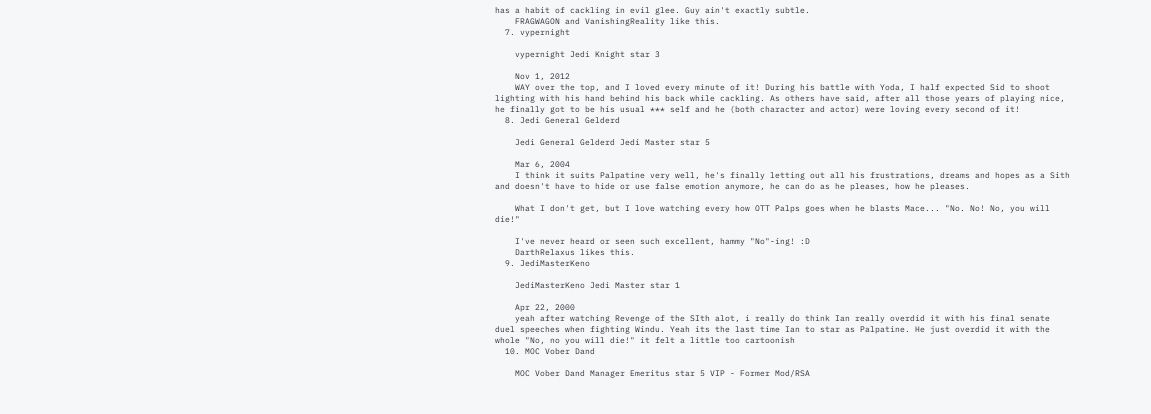has a habit of cackling in evil glee. Guy ain't exactly subtle.
    FRAGWAGON and VanishingReality like this.
  7. vypernight

    vypernight Jedi Knight star 3

    Nov 1, 2012
    WAY over the top, and I loved every minute of it! During his battle with Yoda, I half expected Sid to shoot lighting with his hand behind his back while cackling. As others have said, after all those years of playing nice, he finally got to be his usual *** self and he (both character and actor) were loving every second of it!
  8. Jedi General Gelderd

    Jedi General Gelderd Jedi Master star 5

    Mar 6, 2004
    I think it suits Palpatine very well, he's finally letting out all his frustrations, dreams and hopes as a Sith and doesn't have to hide or use false emotion anymore, he can do as he pleases, how he pleases.

    What I don't get, but I love watching every how OTT Palps goes when he blasts Mace... "No. No! No, you will die!"

    I've never heard or seen such excellent, hammy "No"-ing! :D
    DarthRelaxus likes this.
  9. JediMasterKeno

    JediMasterKeno Jedi Master star 1

    Apr 22, 2000
    yeah after watching Revenge of the SIth alot, i really do think Ian really overdid it with his final senate duel speeches when fighting Windu. Yeah its the last time Ian to star as Palpatine. He just overdid it with the whole "No, no you will die!" it felt a little too cartoonish
  10. MOC Vober Dand

    MOC Vober Dand Manager Emeritus star 5 VIP - Former Mod/RSA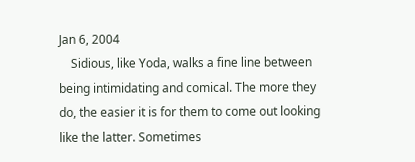Jan 6, 2004
    Sidious, like Yoda, walks a fine line between being intimidating and comical. The more they do, the easier it is for them to come out looking like the latter. Sometimes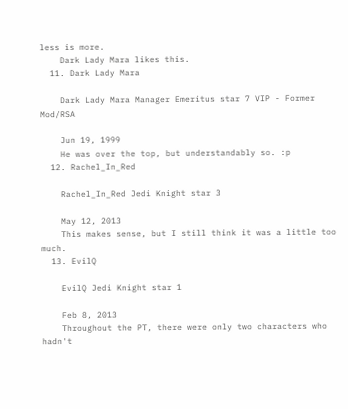less is more.
    Dark Lady Mara likes this.
  11. Dark Lady Mara

    Dark Lady Mara Manager Emeritus star 7 VIP - Former Mod/RSA

    Jun 19, 1999
    He was over the top, but understandably so. :p
  12. Rachel_In_Red

    Rachel_In_Red Jedi Knight star 3

    May 12, 2013
    This makes sense, but I still think it was a little too much.
  13. EvilQ

    EvilQ Jedi Knight star 1

    Feb 8, 2013
    Throughout the PT, there were only two characters who hadn't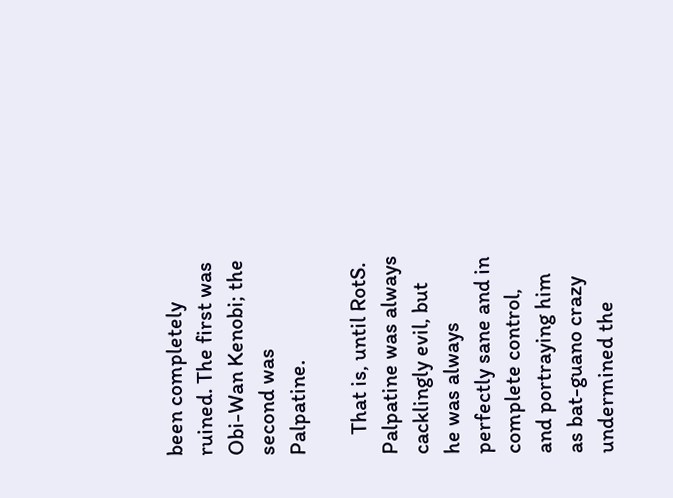been completely ruined. The first was Obi-Wan Kenobi; the second was Palpatine.

    That is, until RotS. Palpatine was always cacklingly evil, but he was always perfectly sane and in complete control, and portraying him as bat-guano crazy undermined the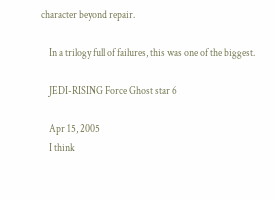character beyond repair.

    In a trilogy full of failures, this was one of the biggest.

    JEDI-RISING Force Ghost star 6

    Apr 15, 2005
    I think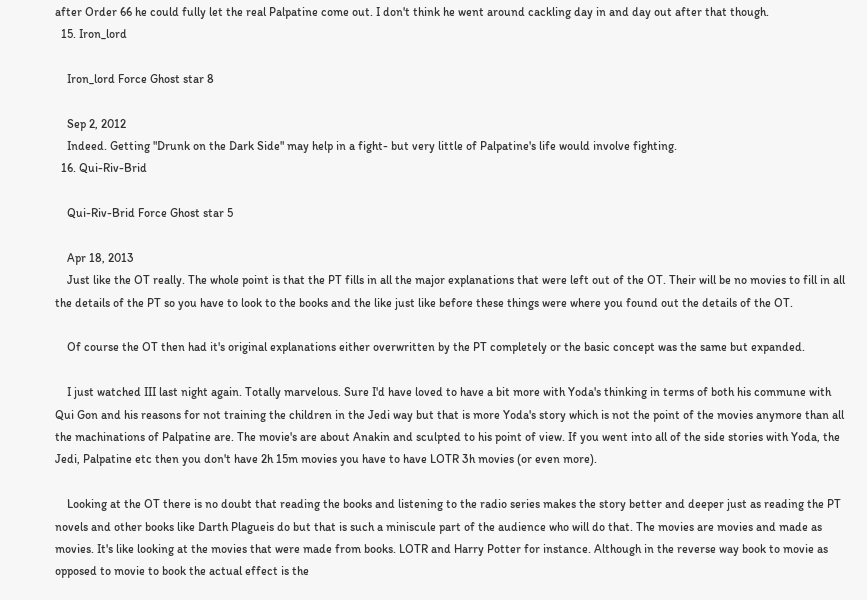after Order 66 he could fully let the real Palpatine come out. I don't think he went around cackling day in and day out after that though.
  15. Iron_lord

    Iron_lord Force Ghost star 8

    Sep 2, 2012
    Indeed. Getting "Drunk on the Dark Side" may help in a fight- but very little of Palpatine's life would involve fighting.
  16. Qui-Riv-Brid

    Qui-Riv-Brid Force Ghost star 5

    Apr 18, 2013
    Just like the OT really. The whole point is that the PT fills in all the major explanations that were left out of the OT. Their will be no movies to fill in all the details of the PT so you have to look to the books and the like just like before these things were where you found out the details of the OT.

    Of course the OT then had it's original explanations either overwritten by the PT completely or the basic concept was the same but expanded.

    I just watched III last night again. Totally marvelous. Sure I'd have loved to have a bit more with Yoda's thinking in terms of both his commune with Qui Gon and his reasons for not training the children in the Jedi way but that is more Yoda's story which is not the point of the movies anymore than all the machinations of Palpatine are. The movie's are about Anakin and sculpted to his point of view. If you went into all of the side stories with Yoda, the Jedi, Palpatine etc then you don't have 2h 15m movies you have to have LOTR 3h movies (or even more).

    Looking at the OT there is no doubt that reading the books and listening to the radio series makes the story better and deeper just as reading the PT novels and other books like Darth Plagueis do but that is such a miniscule part of the audience who will do that. The movies are movies and made as movies. It's like looking at the movies that were made from books. LOTR and Harry Potter for instance. Although in the reverse way book to movie as opposed to movie to book the actual effect is the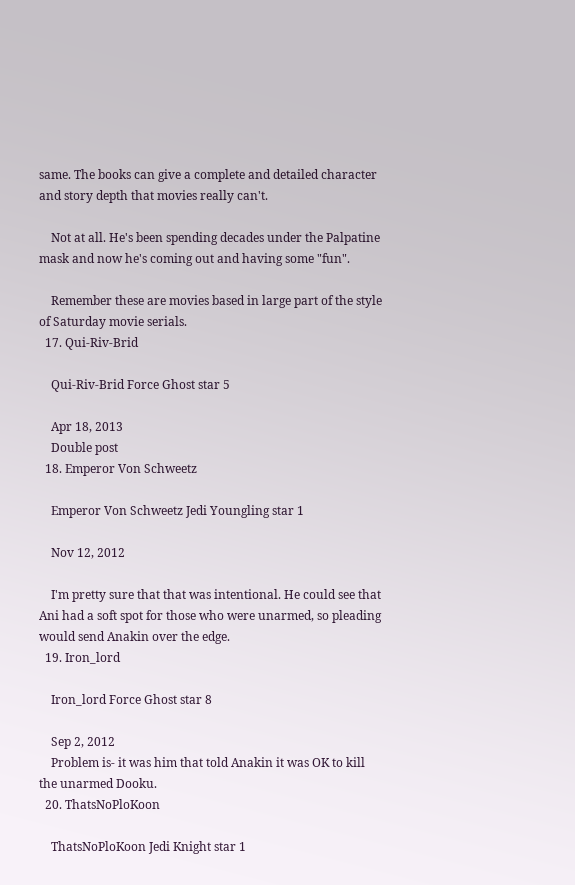same. The books can give a complete and detailed character and story depth that movies really can't.

    Not at all. He's been spending decades under the Palpatine mask and now he's coming out and having some "fun".

    Remember these are movies based in large part of the style of Saturday movie serials.
  17. Qui-Riv-Brid

    Qui-Riv-Brid Force Ghost star 5

    Apr 18, 2013
    Double post
  18. Emperor Von Schweetz

    Emperor Von Schweetz Jedi Youngling star 1

    Nov 12, 2012

    I'm pretty sure that that was intentional. He could see that Ani had a soft spot for those who were unarmed, so pleading would send Anakin over the edge.
  19. Iron_lord

    Iron_lord Force Ghost star 8

    Sep 2, 2012
    Problem is- it was him that told Anakin it was OK to kill the unarmed Dooku.
  20. ThatsNoPloKoon

    ThatsNoPloKoon Jedi Knight star 1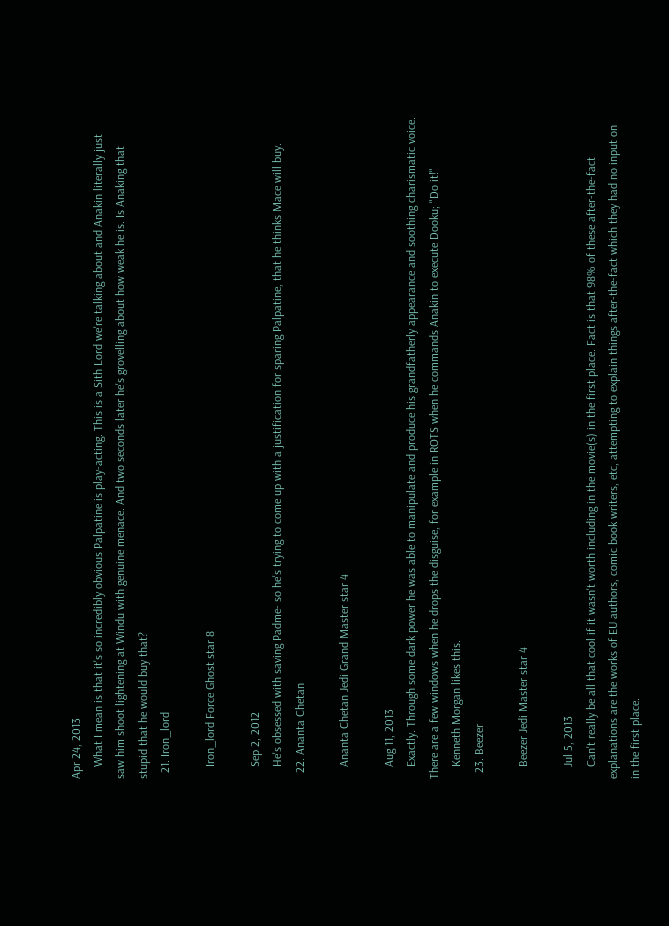Apr 24, 2013
    What I mean is that it's so incredibly obvious Palpatine is play-acting. This is a Sith Lord we're talking about and Anakin literally just saw him shoot lightening at Windu with genuine menace. And two seconds later he's grovelling about how weak he is. Is Anaking that stupid that he would buy that?
  21. Iron_lord

    Iron_lord Force Ghost star 8

    Sep 2, 2012
    He's obsessed with saving Padme- so he's trying to come up with a justification for sparing Palpatine, that he thinks Mace will buy.
  22. Ananta Chetan

    Ananta Chetan Jedi Grand Master star 4

    Aug 11, 2013
    Exactly. Through some dark power he was able to manipulate and produce his grandfatherly appearance and soothing charismatic voice. There are a few windows when he drops the disguise, for example in ROTS when he commands Anakin to execute Dooku; "Do it!"
    Kenneth Morgan likes this.
  23. Beezer

    Beezer Jedi Master star 4

    Jul 5, 2013
    Can't really be all that cool if it wasn't worth including in the movie(s) in the first place. Fact is that 98% of these after-the-fact explanations are the works of EU authors, comic book writers, etc, attempting to explain things after-the-fact which they had no input on in the first place.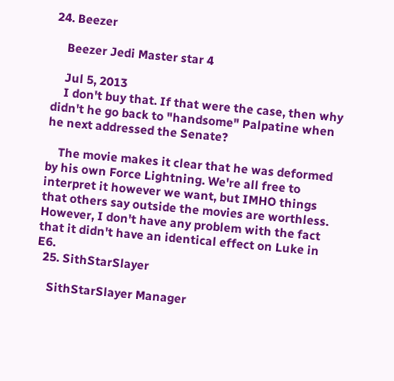24. Beezer

    Beezer Jedi Master star 4

    Jul 5, 2013
    I don't buy that. If that were the case, then why didn't he go back to "handsome" Palpatine when he next addressed the Senate?

    The movie makes it clear that he was deformed by his own Force Lightning. We're all free to interpret it however we want, but IMHO things that others say outside the movies are worthless. However, I don't have any problem with the fact that it didn't have an identical effect on Luke in E6.
  25. SithStarSlayer

    SithStarSlayer Manager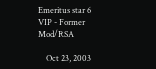Emeritus star 6 VIP - Former Mod/RSA

    Oct 23, 2003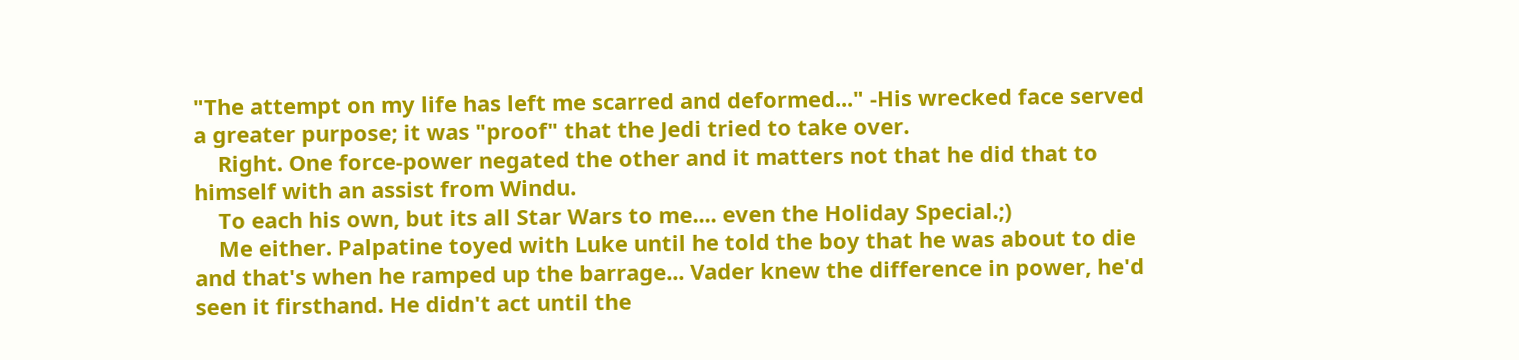"The attempt on my life has left me scarred and deformed..." -His wrecked face served a greater purpose; it was "proof" that the Jedi tried to take over.
    Right. One force-power negated the other and it matters not that he did that to himself with an assist from Windu.
    To each his own, but its all Star Wars to me.... even the Holiday Special.;)
    Me either. Palpatine toyed with Luke until he told the boy that he was about to die and that's when he ramped up the barrage... Vader knew the difference in power, he'd seen it firsthand. He didn't act until the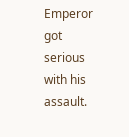Emperor got serious with his assault.